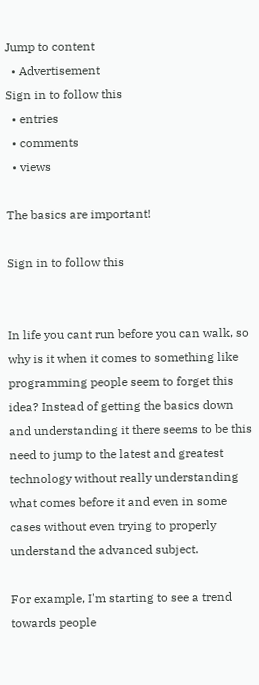Jump to content
  • Advertisement
Sign in to follow this
  • entries
  • comments
  • views

The basics are important!

Sign in to follow this


In life you cant run before you can walk, so why is it when it comes to something like programming people seem to forget this idea? Instead of getting the basics down and understanding it there seems to be this need to jump to the latest and greatest technology without really understanding what comes before it and even in some cases without even trying to properly understand the advanced subject.

For example, I'm starting to see a trend towards people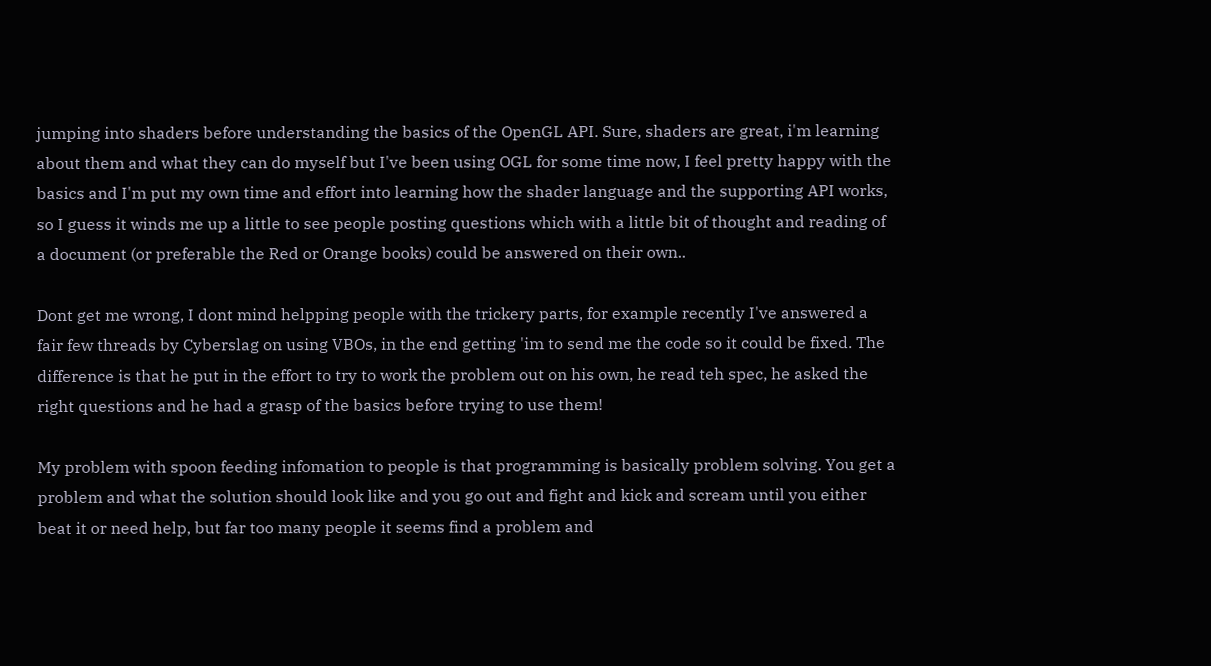jumping into shaders before understanding the basics of the OpenGL API. Sure, shaders are great, i'm learning about them and what they can do myself but I've been using OGL for some time now, I feel pretty happy with the basics and I'm put my own time and effort into learning how the shader language and the supporting API works, so I guess it winds me up a little to see people posting questions which with a little bit of thought and reading of a document (or preferable the Red or Orange books) could be answered on their own..

Dont get me wrong, I dont mind helpping people with the trickery parts, for example recently I've answered a fair few threads by Cyberslag on using VBOs, in the end getting 'im to send me the code so it could be fixed. The difference is that he put in the effort to try to work the problem out on his own, he read teh spec, he asked the right questions and he had a grasp of the basics before trying to use them!

My problem with spoon feeding infomation to people is that programming is basically problem solving. You get a problem and what the solution should look like and you go out and fight and kick and scream until you either beat it or need help, but far too many people it seems find a problem and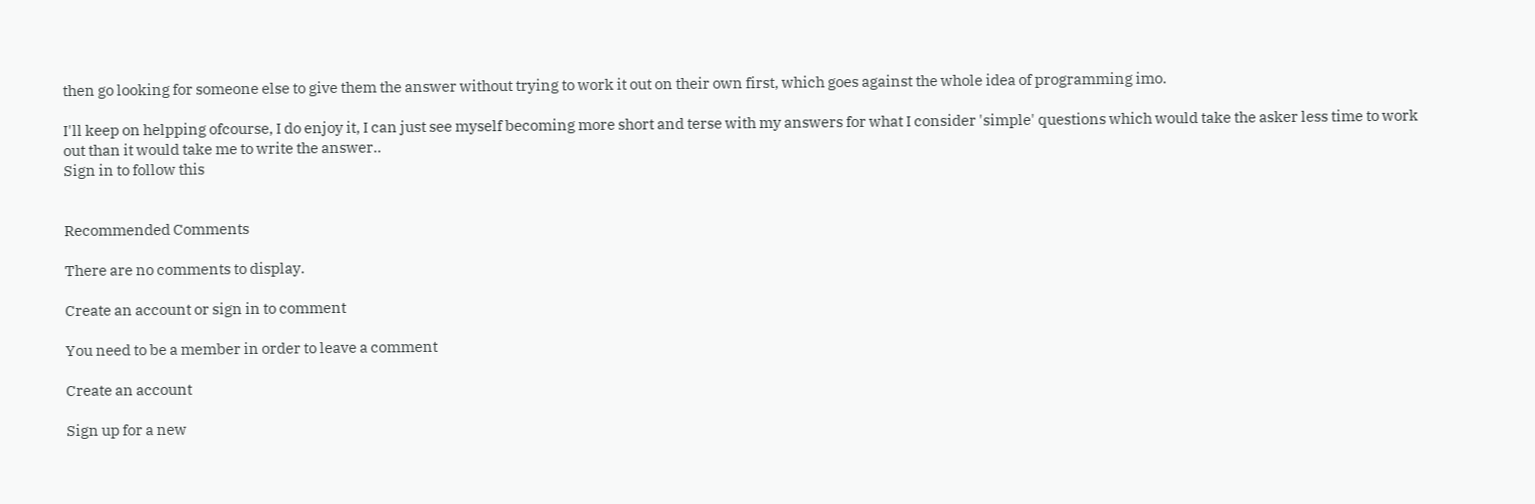then go looking for someone else to give them the answer without trying to work it out on their own first, which goes against the whole idea of programming imo.

I'll keep on helpping ofcourse, I do enjoy it, I can just see myself becoming more short and terse with my answers for what I consider 'simple' questions which would take the asker less time to work out than it would take me to write the answer..
Sign in to follow this


Recommended Comments

There are no comments to display.

Create an account or sign in to comment

You need to be a member in order to leave a comment

Create an account

Sign up for a new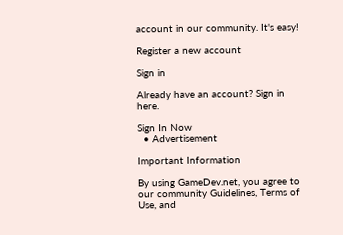account in our community. It's easy!

Register a new account

Sign in

Already have an account? Sign in here.

Sign In Now
  • Advertisement

Important Information

By using GameDev.net, you agree to our community Guidelines, Terms of Use, and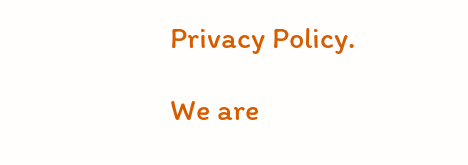Privacy Policy.

We are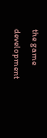the game development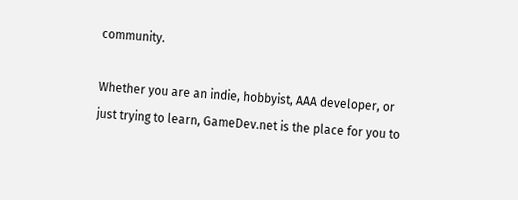community.

Whether you are an indie, hobbyist, AAA developer, or just trying to learn, GameDev.net is the place for you to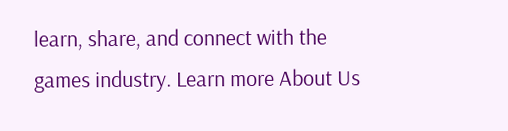learn, share, and connect with the games industry. Learn more About Us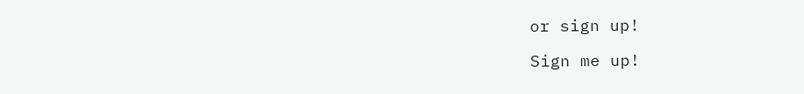or sign up!

Sign me up!